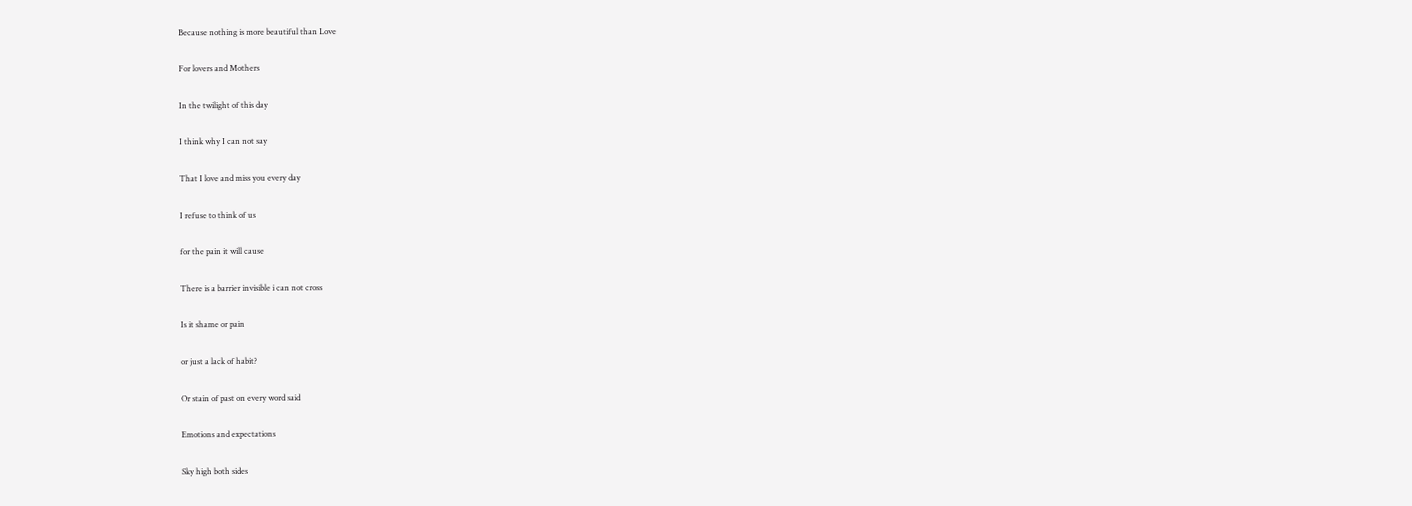Because nothing is more beautiful than Love

For lovers and Mothers

In the twilight of this day

I think why I can not say

That I love and miss you every day

I refuse to think of us

for the pain it will cause

There is a barrier invisible i can not cross

Is it shame or pain

or just a lack of habit?

Or stain of past on every word said

Emotions and expectations

Sky high both sides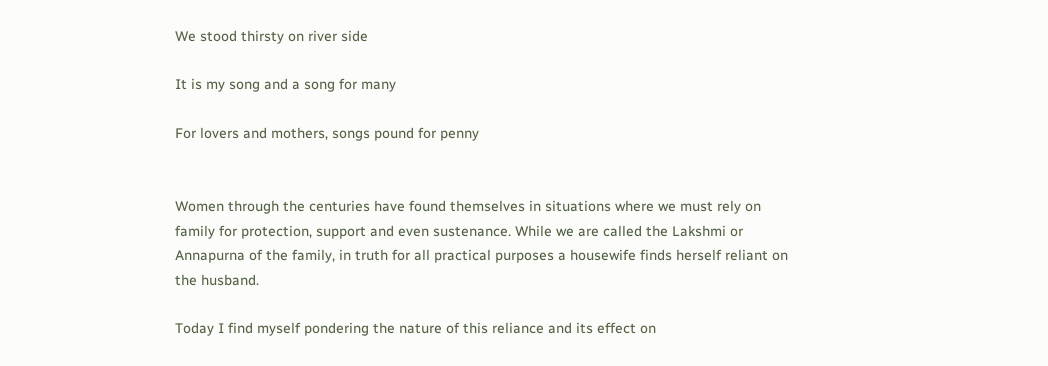We stood thirsty on river side

It is my song and a song for many

For lovers and mothers, songs pound for penny


Women through the centuries have found themselves in situations where we must rely on family for protection, support and even sustenance. While we are called the Lakshmi or Annapurna of the family, in truth for all practical purposes a housewife finds herself reliant on the husband.

Today I find myself pondering the nature of this reliance and its effect on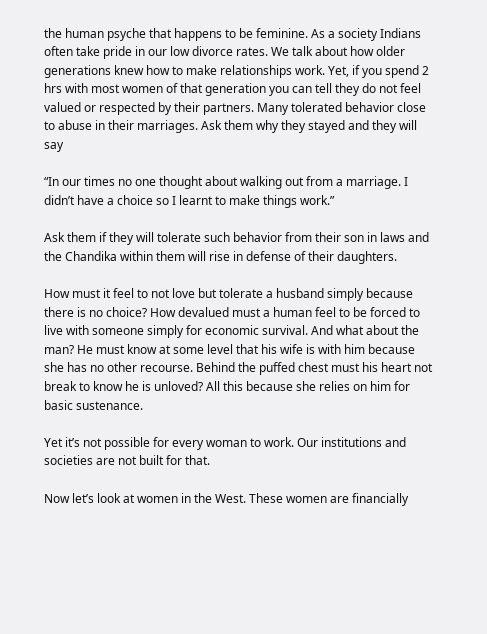the human psyche that happens to be feminine. As a society Indians often take pride in our low divorce rates. We talk about how older generations knew how to make relationships work. Yet, if you spend 2 hrs with most women of that generation you can tell they do not feel valued or respected by their partners. Many tolerated behavior close to abuse in their marriages. Ask them why they stayed and they will say

“In our times no one thought about walking out from a marriage. I didn’t have a choice so I learnt to make things work.”

Ask them if they will tolerate such behavior from their son in laws and the Chandika within them will rise in defense of their daughters.

How must it feel to not love but tolerate a husband simply because there is no choice? How devalued must a human feel to be forced to live with someone simply for economic survival. And what about the man? He must know at some level that his wife is with him because she has no other recourse. Behind the puffed chest must his heart not break to know he is unloved? All this because she relies on him for basic sustenance.

Yet it’s not possible for every woman to work. Our institutions and societies are not built for that.

Now let’s look at women in the West. These women are financially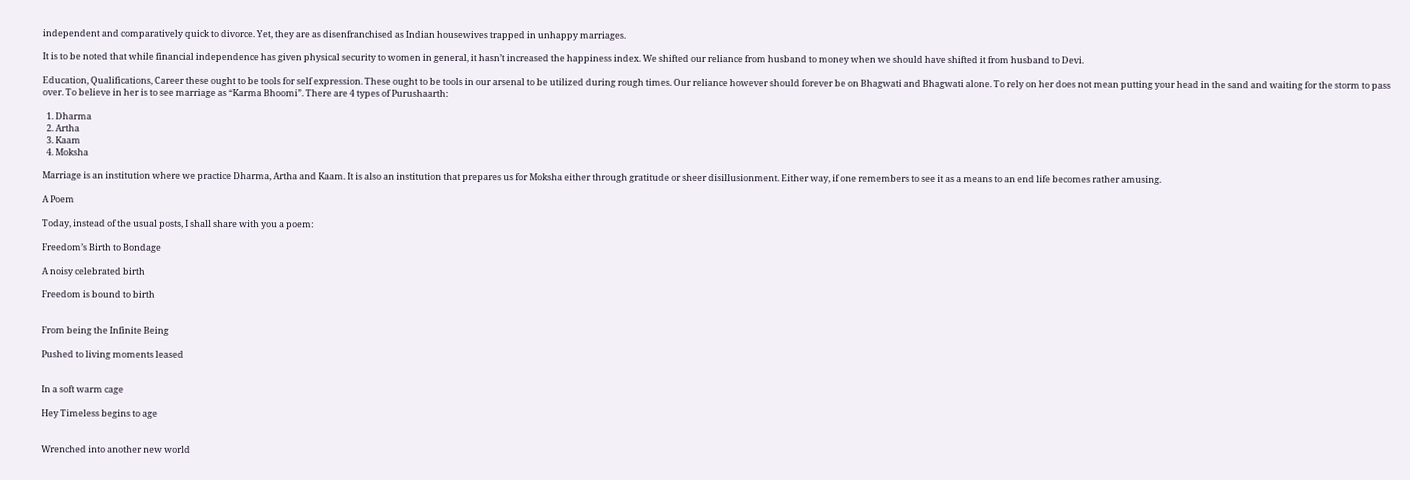independent and comparatively quick to divorce. Yet, they are as disenfranchised as Indian housewives trapped in unhappy marriages.

It is to be noted that while financial independence has given physical security to women in general, it hasn’t increased the happiness index. We shifted our reliance from husband to money when we should have shifted it from husband to Devi.

Education, Qualifications, Career these ought to be tools for self expression. These ought to be tools in our arsenal to be utilized during rough times. Our reliance however should forever be on Bhagwati and Bhagwati alone. To rely on her does not mean putting your head in the sand and waiting for the storm to pass over. To believe in her is to see marriage as “Karma Bhoomi”. There are 4 types of Purushaarth:

  1. Dharma
  2. Artha
  3. Kaam
  4. Moksha

Marriage is an institution where we practice Dharma, Artha and Kaam. It is also an institution that prepares us for Moksha either through gratitude or sheer disillusionment. Either way, if one remembers to see it as a means to an end life becomes rather amusing.

A Poem

Today, instead of the usual posts, I shall share with you a poem:

Freedom’s Birth to Bondage

A noisy celebrated birth

Freedom is bound to birth


From being the Infinite Being

Pushed to living moments leased


In a soft warm cage

Hey Timeless begins to age


Wrenched into another new world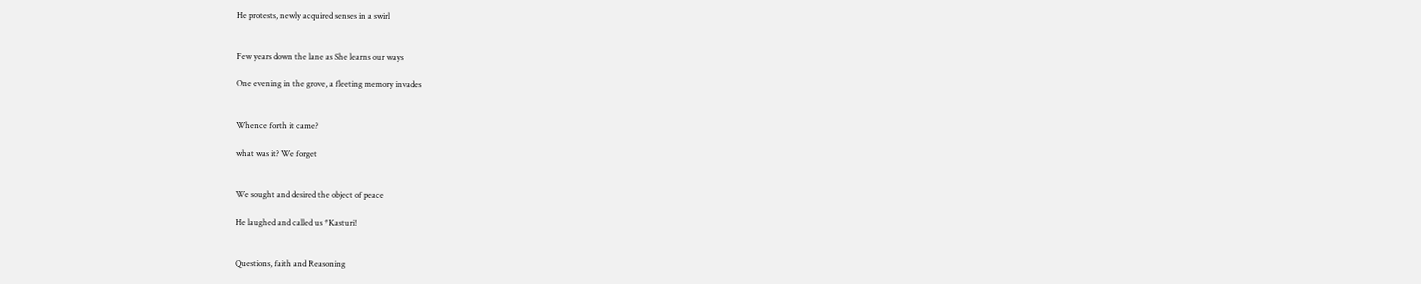He protests, newly acquired senses in a swirl


Few years down the lane as She learns our ways

One evening in the grove, a fleeting memory invades


Whence forth it came?

what was it? We forget


We sought and desired the object of peace

He laughed and called us *Kasturi!


Questions, faith and Reasoning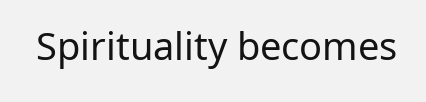Spirituality becomes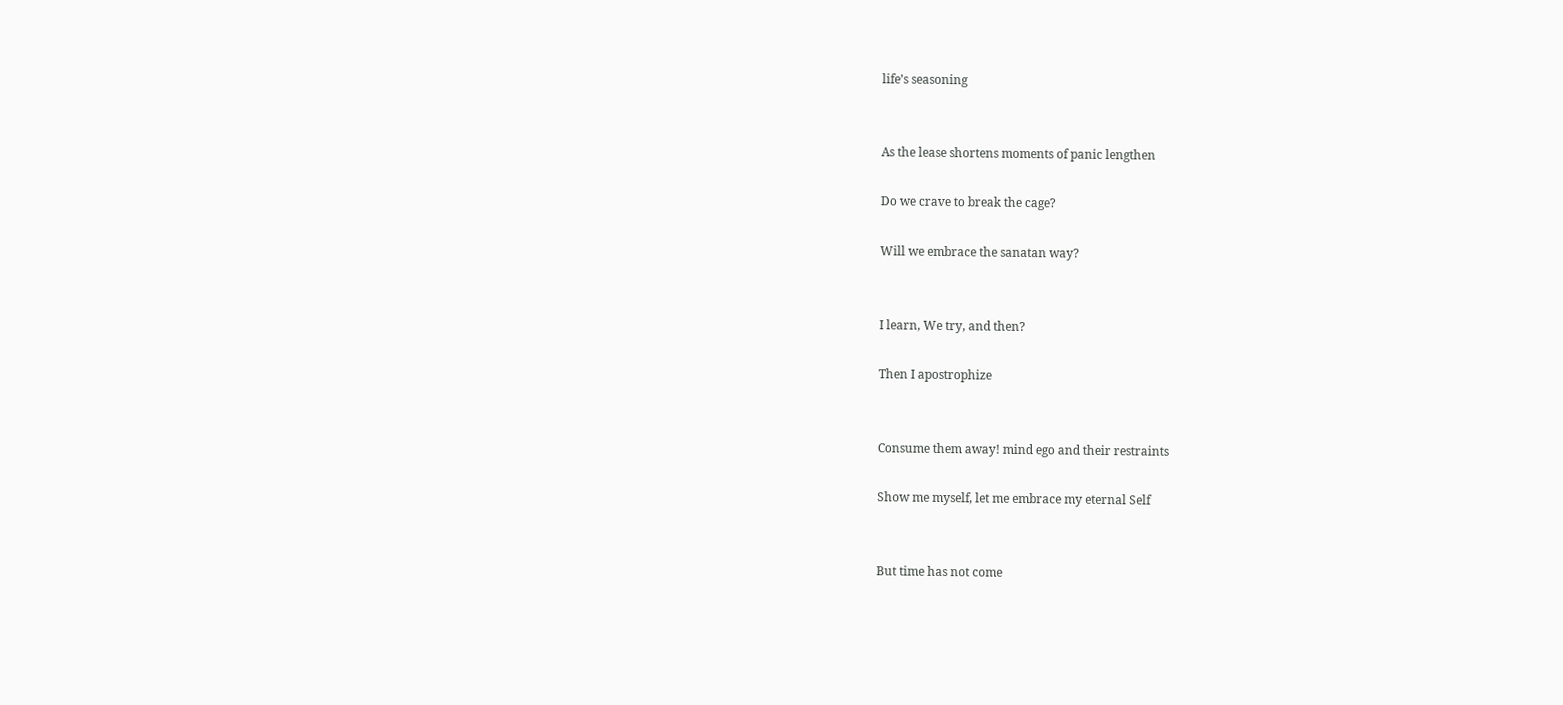life’s seasoning


As the lease shortens moments of panic lengthen

Do we crave to break the cage?

Will we embrace the sanatan way?


I learn, We try, and then?

Then I apostrophize


Consume them away! mind ego and their restraints

Show me myself, let me embrace my eternal Self


But time has not come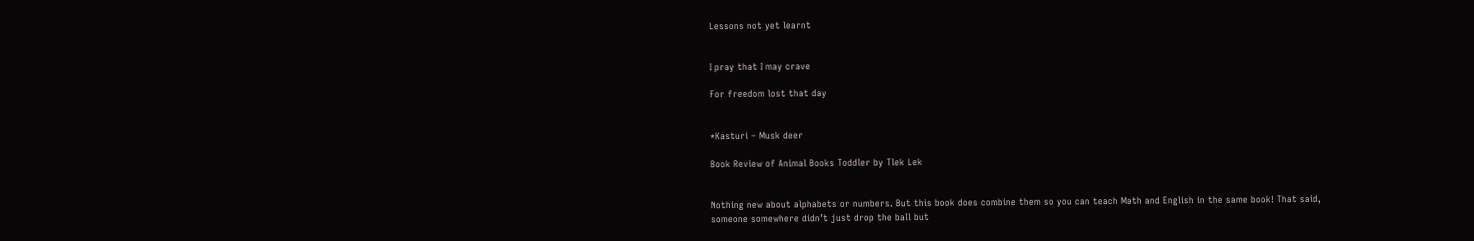Lessons not yet learnt


I pray that I may crave

For freedom lost that day


*Kasturi – Musk deer

Book Review of Animal Books Toddler by Tlek Lek


Nothing new about alphabets or numbers. But this book does combine them so you can teach Math and English in the same book! That said, someone somewhere didn’t just drop the ball but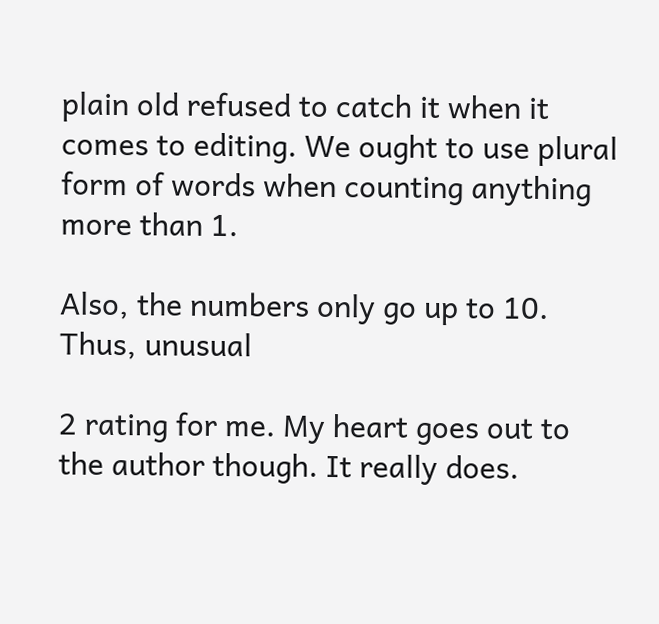plain old refused to catch it when it comes to editing. We ought to use plural form of words when counting anything more than 1.

Also, the numbers only go up to 10. Thus, unusual

2 rating for me. My heart goes out to the author though. It really does.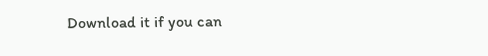Download it if you can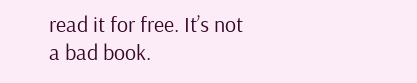read it for free. It’s not a bad book.